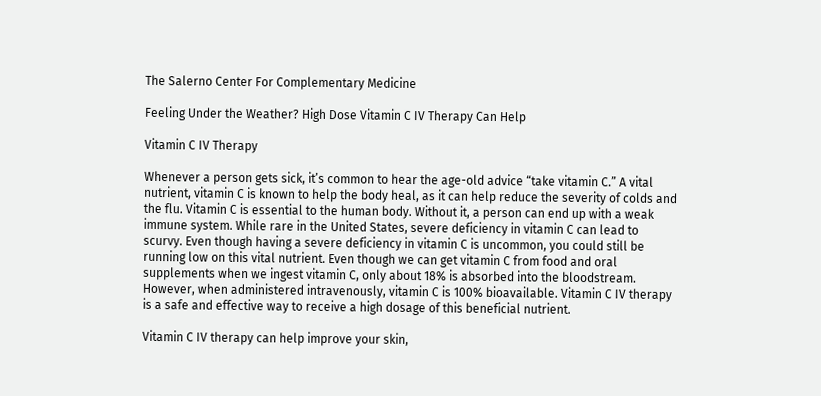The Salerno Center For Complementary Medicine

Feeling Under the Weather? High Dose Vitamin C IV Therapy Can Help

Vitamin C IV Therapy

Whenever a person gets sick, it’s common to hear the age-old advice “take vitamin C.” A vital nutrient, vitamin C is known to help the body heal, as it can help reduce the severity of colds and the flu. Vitamin C is essential to the human body. Without it, a person can end up with a weak immune system. While rare in the United States, severe deficiency in vitamin C can lead to scurvy. Even though having a severe deficiency in vitamin C is uncommon, you could still be running low on this vital nutrient. Even though we can get vitamin C from food and oral supplements when we ingest vitamin C, only about 18% is absorbed into the bloodstream. However, when administered intravenously, vitamin C is 100% bioavailable. Vitamin C IV therapy is a safe and effective way to receive a high dosage of this beneficial nutrient.

Vitamin C IV therapy can help improve your skin,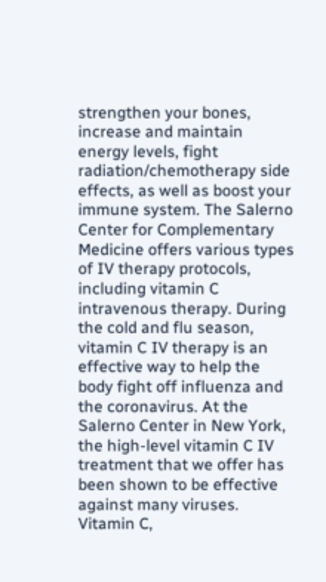strengthen your bones, increase and maintain energy levels, fight radiation/chemotherapy side effects, as well as boost your immune system. The Salerno Center for Complementary Medicine offers various types of IV therapy protocols, including vitamin C intravenous therapy. During the cold and flu season, vitamin C IV therapy is an effective way to help the body fight off influenza and the coronavirus. At the Salerno Center in New York, the high-level vitamin C IV treatment that we offer has been shown to be effective against many viruses. Vitamin C,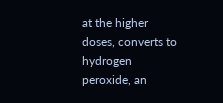at the higher doses, converts to hydrogen peroxide, an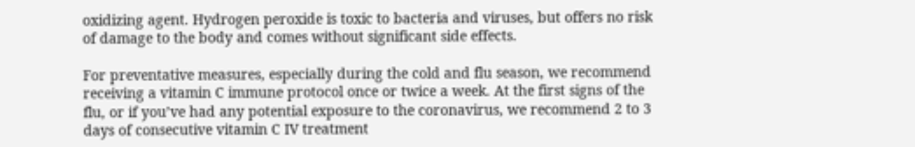oxidizing agent. Hydrogen peroxide is toxic to bacteria and viruses, but offers no risk of damage to the body and comes without significant side effects.

For preventative measures, especially during the cold and flu season, we recommend receiving a vitamin C immune protocol once or twice a week. At the first signs of the flu, or if you’ve had any potential exposure to the coronavirus, we recommend 2 to 3 days of consecutive vitamin C IV treatment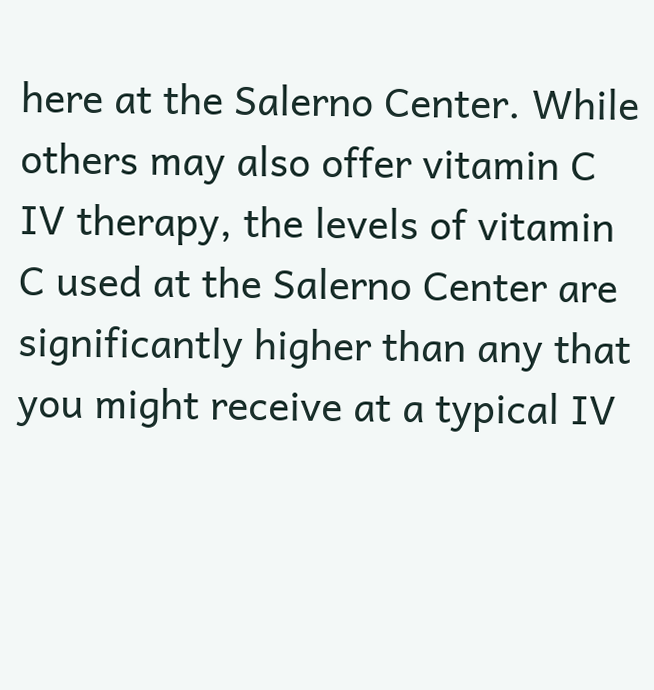here at the Salerno Center. While others may also offer vitamin C IV therapy, the levels of vitamin C used at the Salerno Center are significantly higher than any that you might receive at a typical IV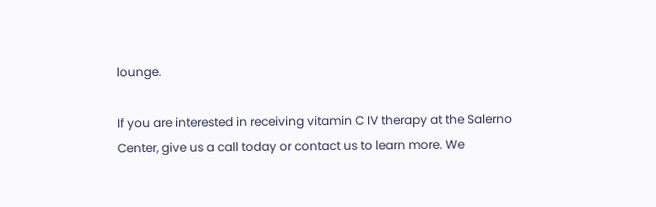lounge.

If you are interested in receiving vitamin C IV therapy at the Salerno Center, give us a call today or contact us to learn more. We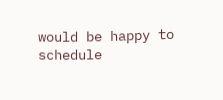would be happy to schedule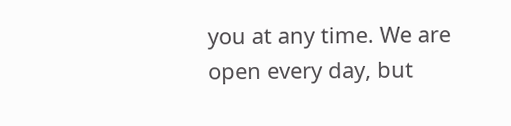you at any time. We are open every day, but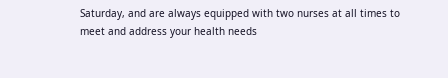Saturday, and are always equipped with two nurses at all times to meet and address your health needs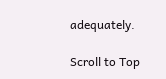adequately.

Scroll to Top